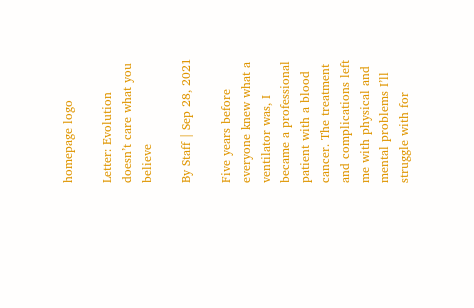homepage logo

Letter: Evolution doesn’t care what you believe

By Staff | Sep 28, 2021

Five years before everyone knew what a ventilator was, I became a professional patient with a blood cancer. The treatment and complications left me with physical and mental problems I’ll struggle with for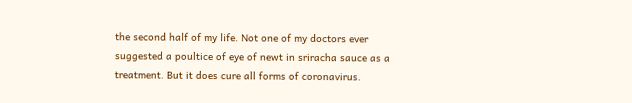the second half of my life. Not one of my doctors ever suggested a poultice of eye of newt in sriracha sauce as a treatment. But it does cure all forms of coronavirus.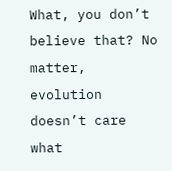What, you don’t believe that? No matter, evolution doesn’t care what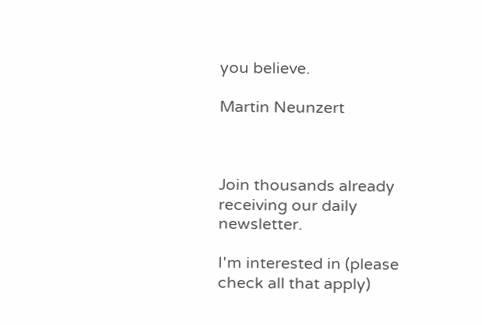you believe.

Martin Neunzert



Join thousands already receiving our daily newsletter.

I'm interested in (please check all that apply)